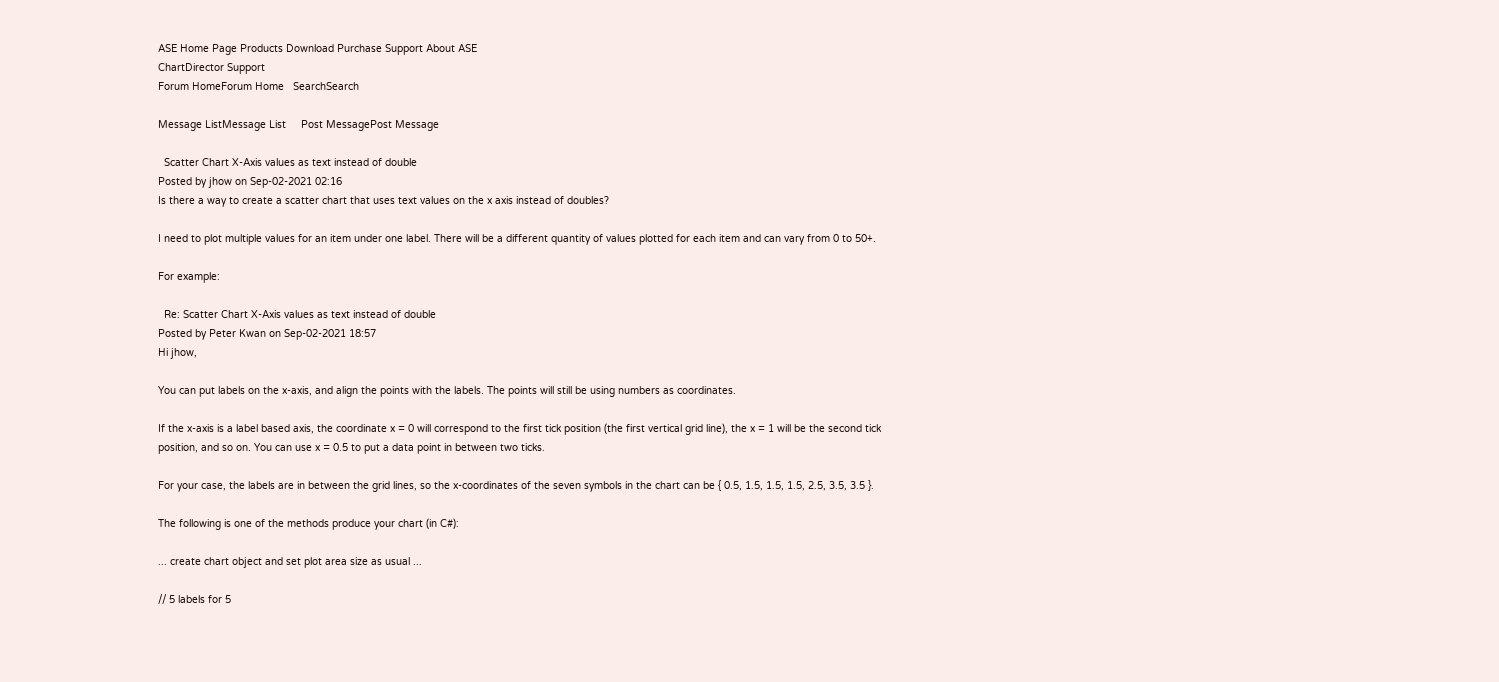ASE Home Page Products Download Purchase Support About ASE
ChartDirector Support
Forum HomeForum Home   SearchSearch

Message ListMessage List     Post MessagePost Message

  Scatter Chart X-Axis values as text instead of double
Posted by jhow on Sep-02-2021 02:16
Is there a way to create a scatter chart that uses text values on the x axis instead of doubles?

I need to plot multiple values for an item under one label. There will be a different quantity of values plotted for each item and can vary from 0 to 50+.

For example:

  Re: Scatter Chart X-Axis values as text instead of double
Posted by Peter Kwan on Sep-02-2021 18:57
Hi jhow,

You can put labels on the x-axis, and align the points with the labels. The points will still be using numbers as coordinates.

If the x-axis is a label based axis, the coordinate x = 0 will correspond to the first tick position (the first vertical grid line), the x = 1 will be the second tick position, and so on. You can use x = 0.5 to put a data point in between two ticks.

For your case, the labels are in between the grid lines, so the x-coordinates of the seven symbols in the chart can be { 0.5, 1.5, 1.5, 1.5, 2.5, 3.5, 3.5 }.

The following is one of the methods produce your chart (in C#):

... create chart object and set plot area size as usual ...

// 5 labels for 5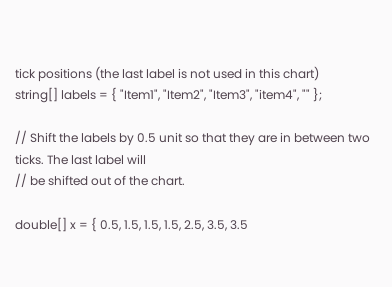tick positions (the last label is not used in this chart)
string[] labels = { "Item1", "Item2", "Item3", "item4", "" };

// Shift the labels by 0.5 unit so that they are in between two ticks. The last label will
// be shifted out of the chart.

double[] x = { 0.5, 1.5, 1.5, 1.5, 2.5, 3.5, 3.5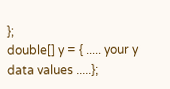};
double[] y = { ..... your y data values .....};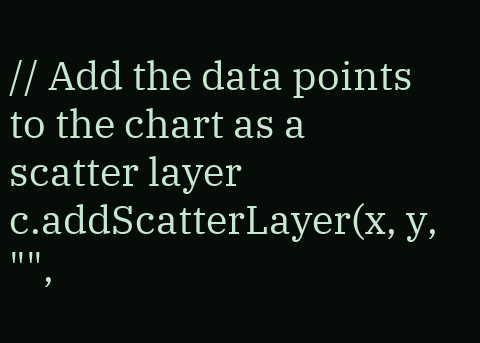// Add the data points to the chart as a scatter layer
c.addScatterLayer(x, y, "",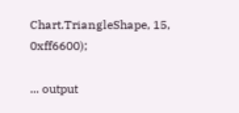Chart.TriangleShape, 15, 0xff6600);

... output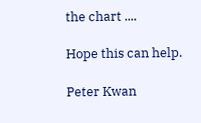the chart ....

Hope this can help.

Peter Kwan